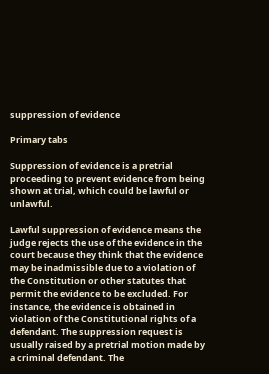suppression of evidence

Primary tabs

Suppression of evidence is a pretrial proceeding to prevent evidence from being shown at trial, which could be lawful or unlawful.

Lawful suppression of evidence means the judge rejects the use of the evidence in the court because they think that the evidence may be inadmissible due to a violation of the Constitution or other statutes that permit the evidence to be excluded. For instance, the evidence is obtained in violation of the Constitutional rights of a defendant. The suppression request is usually raised by a pretrial motion made by a criminal defendant. The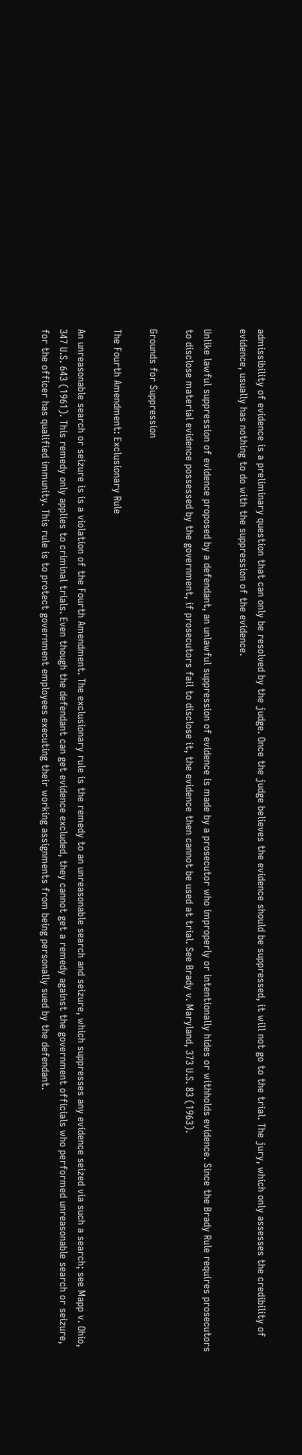admissibility of evidence is a preliminary question that can only be resolved by the judge. Once the judge believes the evidence should be suppressed, it will not go to the trial. The jury, which only assesses the credibility of evidence, usually has nothing to do with the suppression of the evidence.

Unlike lawful suppression of evidence proposed by a defendant, an unlawful suppression of evidence is made by a prosecutor who improperly or intentionally hides or withholds evidence. Since the Brady Rule requires prosecutors to disclose material evidence possessed by the government, if prosecutors fail to disclose it, the evidence then cannot be used at trial. See Brady v. Maryland, 373 U.S. 83 (1963).

Grounds for Suppression

The Fourth Amendment: Exclusionary Rule

An unreasonable search or seizure is is a violation of the Fourth Amendment. The exclusionary rule is the remedy to an unreasonable search and seizure, which suppresses any evidence seized via such a search; see Mapp v. Ohio, 347 U.S. 643 (1961). This remedy only applies to criminal trials. Even though the defendant can get evidence excluded, they cannot get a remedy against the government officials who performed unreasonable search or seizure, for the officer has qualified immunity. This rule is to protect government employees executing their working assignments from being personally sued by the defendant.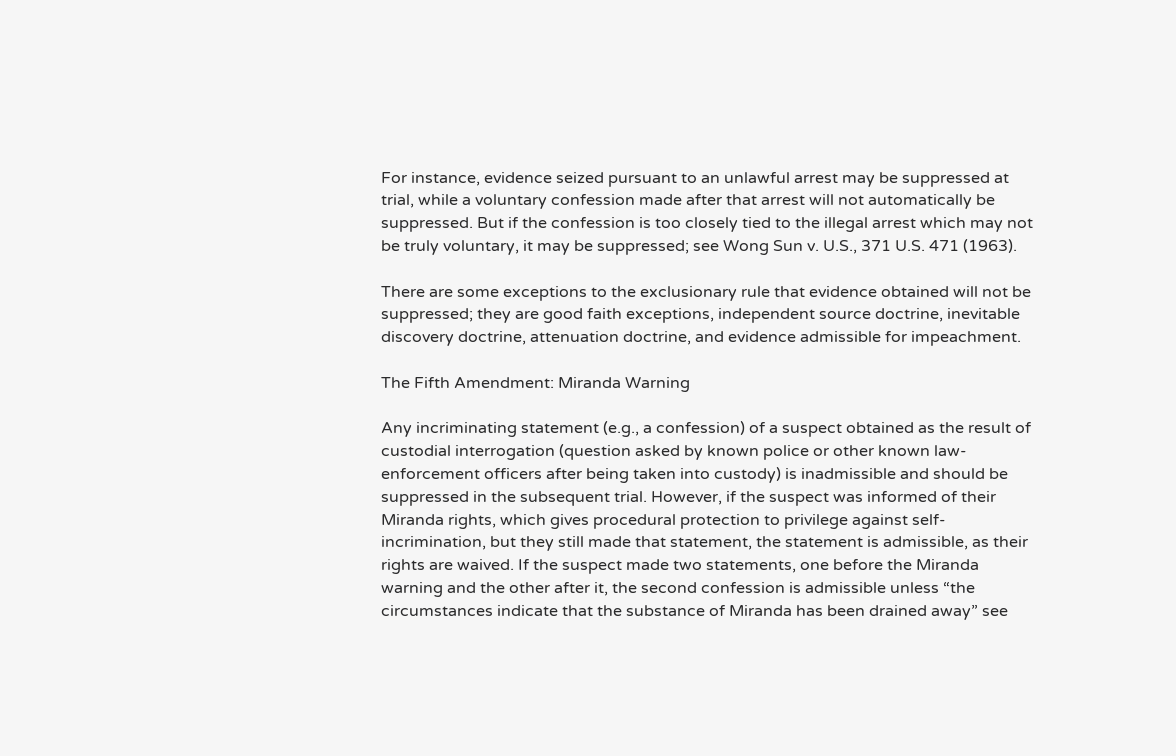For instance, evidence seized pursuant to an unlawful arrest may be suppressed at trial, while a voluntary confession made after that arrest will not automatically be suppressed. But if the confession is too closely tied to the illegal arrest which may not be truly voluntary, it may be suppressed; see Wong Sun v. U.S., 371 U.S. 471 (1963).

There are some exceptions to the exclusionary rule that evidence obtained will not be suppressed; they are good faith exceptions, independent source doctrine, inevitable discovery doctrine, attenuation doctrine, and evidence admissible for impeachment.

The Fifth Amendment: Miranda Warning

Any incriminating statement (e.g., a confession) of a suspect obtained as the result of custodial interrogation (question asked by known police or other known law-enforcement officers after being taken into custody) is inadmissible and should be suppressed in the subsequent trial. However, if the suspect was informed of their Miranda rights, which gives procedural protection to privilege against self-incrimination, but they still made that statement, the statement is admissible, as their rights are waived. If the suspect made two statements, one before the Miranda warning and the other after it, the second confession is admissible unless “the circumstances indicate that the substance of Miranda has been drained away” see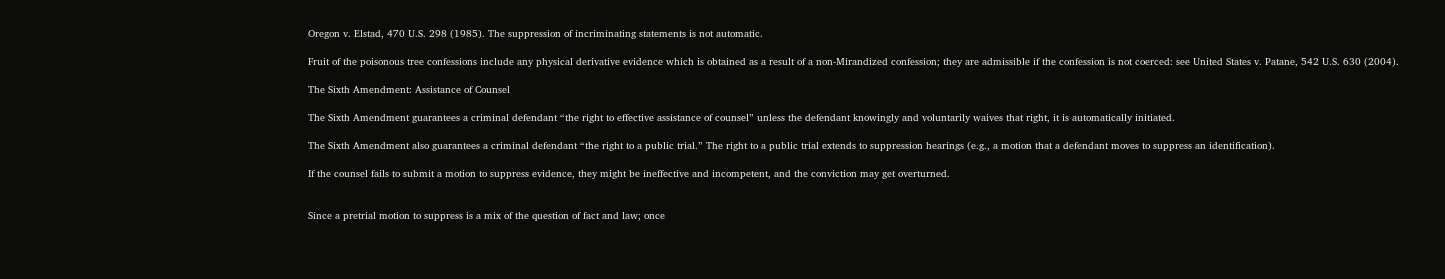Oregon v. Elstad, 470 U.S. 298 (1985). The suppression of incriminating statements is not automatic.

Fruit of the poisonous tree confessions include any physical derivative evidence which is obtained as a result of a non-Mirandized confession; they are admissible if the confession is not coerced: see United States v. Patane, 542 U.S. 630 (2004).

The Sixth Amendment: Assistance of Counsel

The Sixth Amendment guarantees a criminal defendant “the right to effective assistance of counsel” unless the defendant knowingly and voluntarily waives that right, it is automatically initiated.

The Sixth Amendment also guarantees a criminal defendant “the right to a public trial.” The right to a public trial extends to suppression hearings (e.g., a motion that a defendant moves to suppress an identification).

If the counsel fails to submit a motion to suppress evidence, they might be ineffective and incompetent, and the conviction may get overturned.


Since a pretrial motion to suppress is a mix of the question of fact and law; once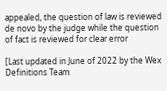appealed, the question of law is reviewed de novo by the judge while the question of fact is reviewed for clear error

[Last updated in June of 2022 by the Wex Definitions Team